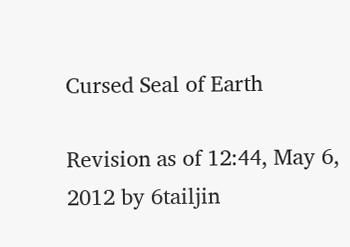Cursed Seal of Earth

Revision as of 12:44, May 6, 2012 by 6tailjin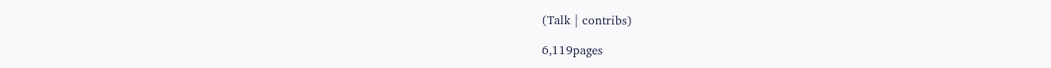(Talk | contribs)

6,119pages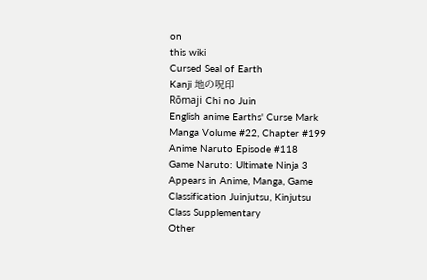on
this wiki
Cursed Seal of Earth
Kanji 地の呪印
Rōmaji Chi no Juin
English anime Earths' Curse Mark
Manga Volume #22, Chapter #199
Anime Naruto Episode #118
Game Naruto: Ultimate Ninja 3
Appears in Anime, Manga, Game
Classification Juinjutsu, Kinjutsu
Class Supplementary
Other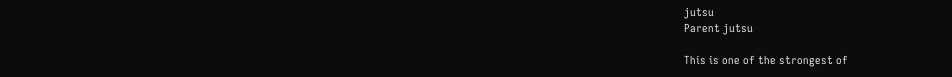jutsu
Parent jutsu

This is one of the strongest of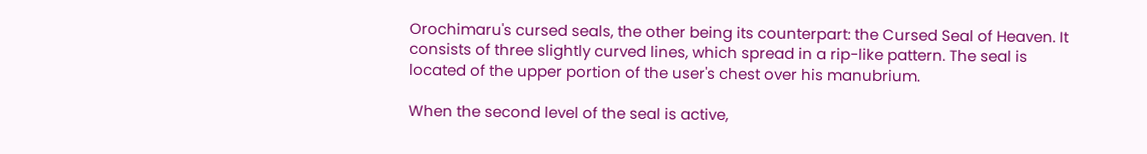Orochimaru's cursed seals, the other being its counterpart: the Cursed Seal of Heaven. It consists of three slightly curved lines, which spread in a rip-like pattern. The seal is located of the upper portion of the user's chest over his manubrium.

When the second level of the seal is active,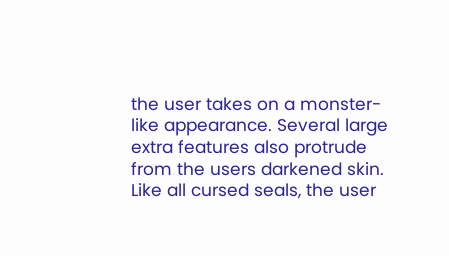the user takes on a monster-like appearance. Several large extra features also protrude from the users darkened skin. Like all cursed seals, the user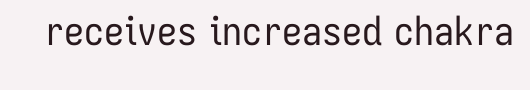receives increased chakra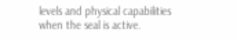levels and physical capabilities when the seal is active.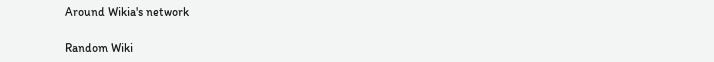Around Wikia's network

Random Wiki